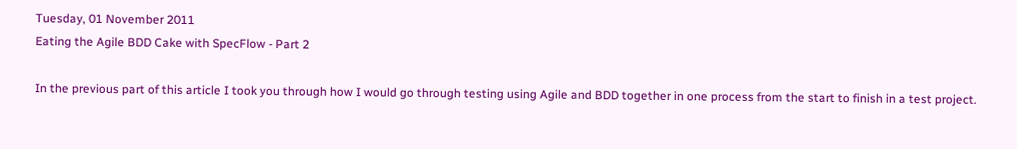Tuesday, 01 November 2011
Eating the Agile BDD Cake with SpecFlow - Part 2

In the previous part of this article I took you through how I would go through testing using Agile and BDD together in one process from the start to finish in a test project.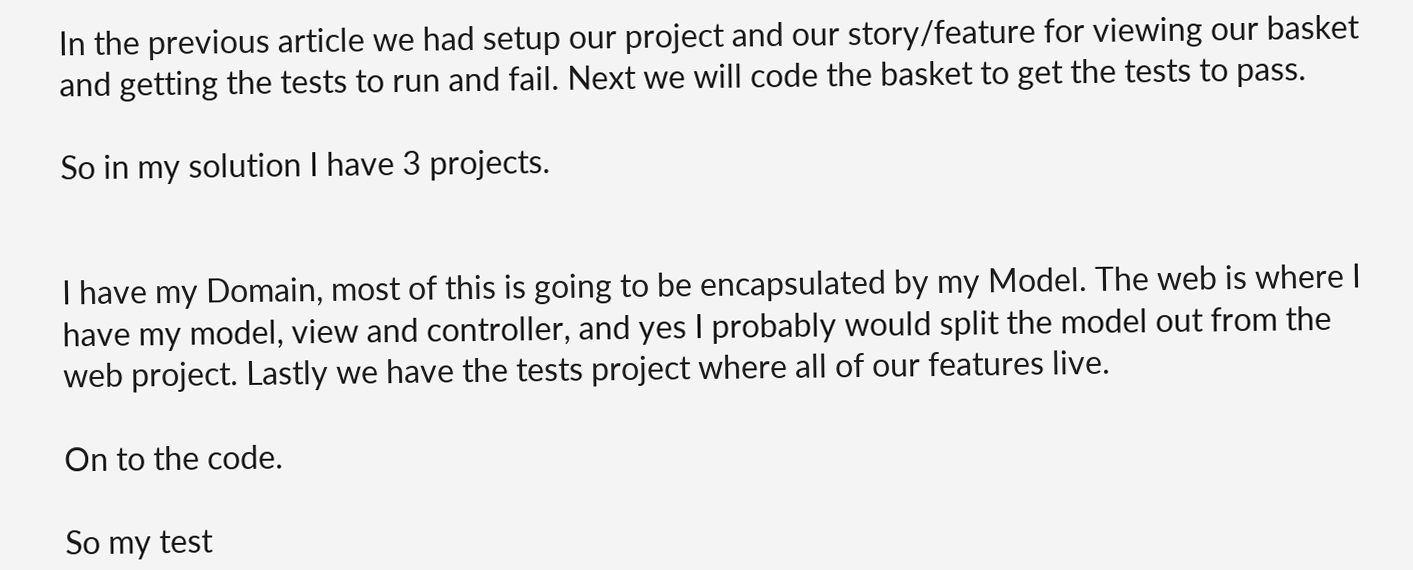In the previous article we had setup our project and our story/feature for viewing our basket and getting the tests to run and fail. Next we will code the basket to get the tests to pass.

So in my solution I have 3 projects.


I have my Domain, most of this is going to be encapsulated by my Model. The web is where I have my model, view and controller, and yes I probably would split the model out from the web project. Lastly we have the tests project where all of our features live.

On to the code.

So my test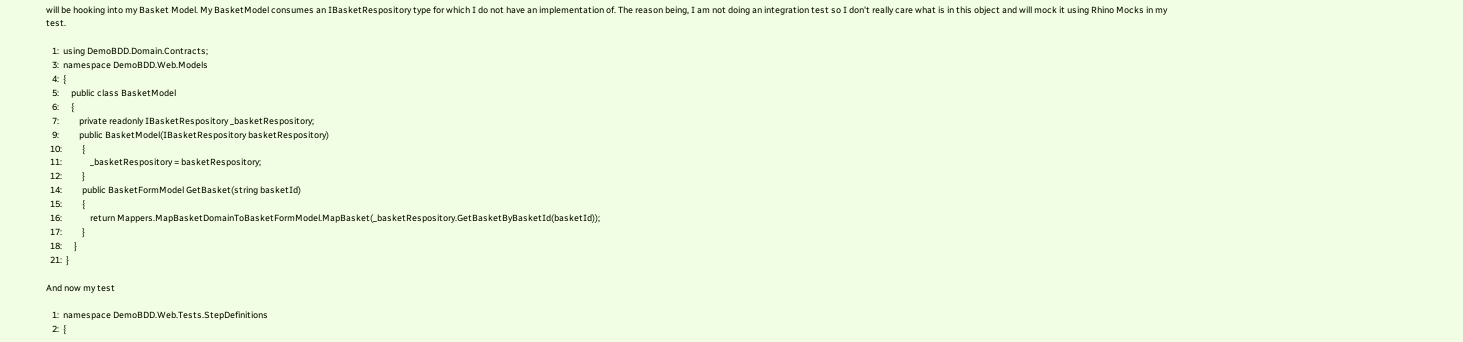will be hooking into my Basket Model. My BasketModel consumes an IBasketRespository type for which I do not have an implementation of. The reason being, I am not doing an integration test so I don't really care what is in this object and will mock it using Rhino Mocks in my test.

   1:  using DemoBDD.Domain.Contracts;
   3:  namespace DemoBDD.Web.Models
   4:  {
   5:      public class BasketModel
   6:      {
   7:          private readonly IBasketRespository _basketRespository;
   9:          public BasketModel(IBasketRespository basketRespository)
  10:          {
  11:              _basketRespository = basketRespository;
  12:          }
  14:          public BasketFormModel GetBasket(string basketId)
  15:          {
  16:              return Mappers.MapBasketDomainToBasketFormModel.MapBasket(_basketRespository.GetBasketByBasketId(basketId));
  17:          }
  18:      }
  21:  }

And now my test

   1:  namespace DemoBDD.Web.Tests.StepDefinitions
   2:  {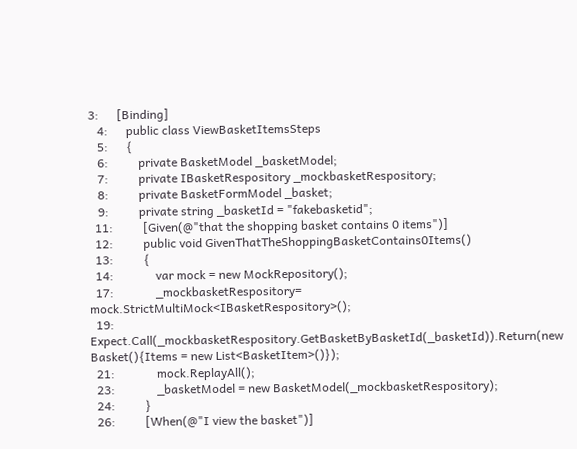3:      [Binding]
   4:      public class ViewBasketItemsSteps
   5:      {
   6:          private BasketModel _basketModel;
   7:          private IBasketRespository _mockbasketRespository;
   8:          private BasketFormModel _basket;
   9:          private string _basketId = "fakebasketid";
  11:          [Given(@"that the shopping basket contains 0 items")]
  12:          public void GivenThatTheShoppingBasketContains0Items()
  13:          {
  14:              var mock = new MockRepository();
  17:              _mockbasketRespository= mock.StrictMultiMock<IBasketRespository>();
  19:              Expect.Call(_mockbasketRespository.GetBasketByBasketId(_basketId)).Return(new Basket(){Items = new List<BasketItem>()});
  21:              mock.ReplayAll();
  23:              _basketModel = new BasketModel(_mockbasketRespository);
  24:          }
  26:          [When(@"I view the basket")]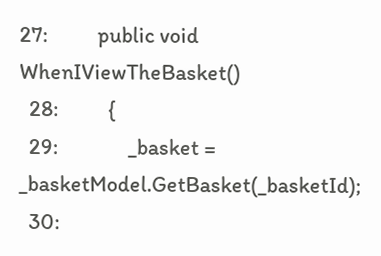27:          public void WhenIViewTheBasket()
  28:          {
  29:              _basket = _basketModel.GetBasket(_basketId);
  30: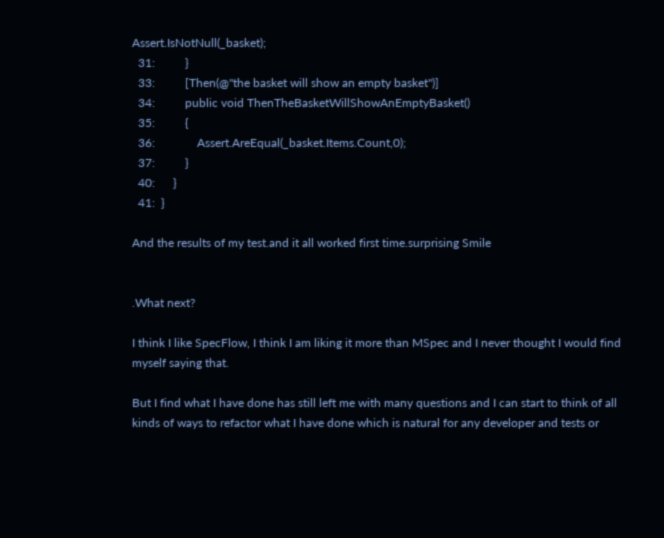Assert.IsNotNull(_basket);
  31:          }
  33:          [Then(@"the basket will show an empty basket")]
  34:          public void ThenTheBasketWillShowAnEmptyBasket()
  35:          {
  36:              Assert.AreEqual(_basket.Items.Count,0);
  37:          }
  40:      }
  41:  }

And the results of my test.and it all worked first time.surprising Smile


.What next?

I think I like SpecFlow, I think I am liking it more than MSpec and I never thought I would find myself saying that.

But I find what I have done has still left me with many questions and I can start to think of all kinds of ways to refactor what I have done which is natural for any developer and tests or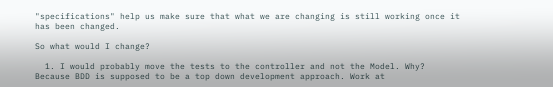"specifications" help us make sure that what we are changing is still working once it has been changed.

So what would I change?

  1. I would probably move the tests to the controller and not the Model. Why? Because BDD is supposed to be a top down development approach. Work at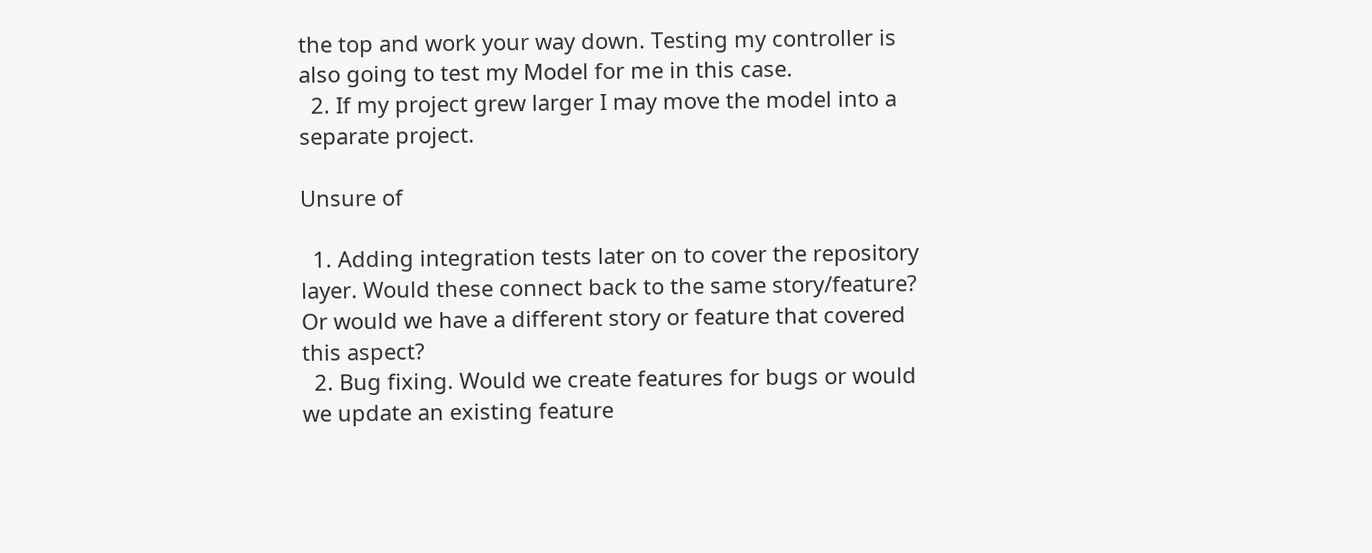the top and work your way down. Testing my controller is also going to test my Model for me in this case.
  2. If my project grew larger I may move the model into a separate project.

Unsure of

  1. Adding integration tests later on to cover the repository layer. Would these connect back to the same story/feature? Or would we have a different story or feature that covered this aspect?
  2. Bug fixing. Would we create features for bugs or would we update an existing feature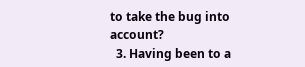to take the bug into account?
  3. Having been to a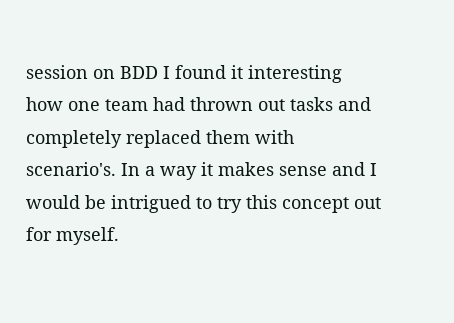session on BDD I found it interesting how one team had thrown out tasks and completely replaced them with scenario's. In a way it makes sense and I would be intrigued to try this concept out for myself.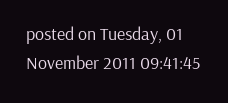posted on Tuesday, 01 November 2011 09:41:45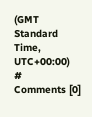(GMT Standard Time, UTC+00:00)  #    Comments [0]